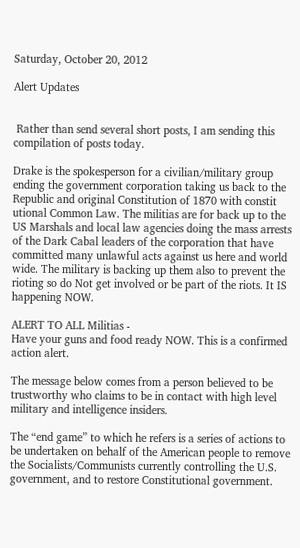Saturday, October 20, 2012

Alert Updates


 Rather than send several short posts, I am sending this compilation of posts today.

Drake is the spokesperson for a civilian/military group ending the government corporation taking us back to the Republic and original Constitution of 1870 with constit
utional Common Law. The militias are for back up to the US Marshals and local law agencies doing the mass arrests of the Dark Cabal leaders of the corporation that have committed many unlawful acts against us here and world wide. The military is backing up them also to prevent the rioting so do Not get involved or be part of the riots. It IS happening NOW.

ALERT TO ALL Militias -
Have your guns and food ready NOW. This is a confirmed action alert.

The message below comes from a person believed to be trustworthy who claims to be in contact with high level military and intelligence insiders.

The “end game” to which he refers is a series of actions to be undertaken on behalf of the American people to remove the Socialists/Communists currently controlling the U.S. government, and to restore Constitutional government.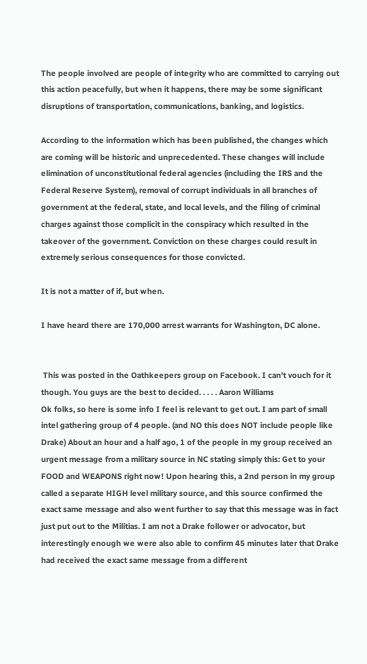The people involved are people of integrity who are committed to carrying out this action peacefully, but when it happens, there may be some significant disruptions of transportation, communications, banking, and logistics.

According to the information which has been published, the changes which are coming will be historic and unprecedented. These changes will include elimination of unconstitutional federal agencies (including the IRS and the Federal Reserve System), removal of corrupt individuals in all branches of government at the federal, state, and local levels, and the filing of criminal charges against those complicit in the conspiracy which resulted in the takeover of the government. Conviction on these charges could result in extremely serious consequences for those convicted.

It is not a matter of if, but when.

I have heard there are 170,000 arrest warrants for Washington, DC alone.


 This was posted in the Oathkeepers group on Facebook. I can't vouch for it though. You guys are the best to decided. . . . . Aaron Williams
Ok folks, so here is some info I feel is relevant to get out. I am part of small intel gathering group of 4 people. (and NO this does NOT include people like Drake) About an hour and a half ago, 1 of the people in my group received an urgent message from a military source in NC stating simply this: Get to your FOOD and WEAPONS right now! Upon hearing this, a 2nd person in my group called a separate HIGH level military source, and this source confirmed the exact same message and also went further to say that this message was in fact just put out to the Militias. I am not a Drake follower or advocator, but interestingly enough we were also able to confirm 45 minutes later that Drake had received the exact same message from a different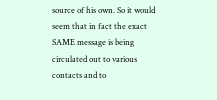source of his own. So it would seem that in fact the exact SAME message is being circulated out to various contacts and to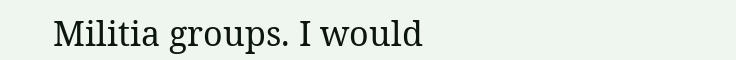Militia groups. I would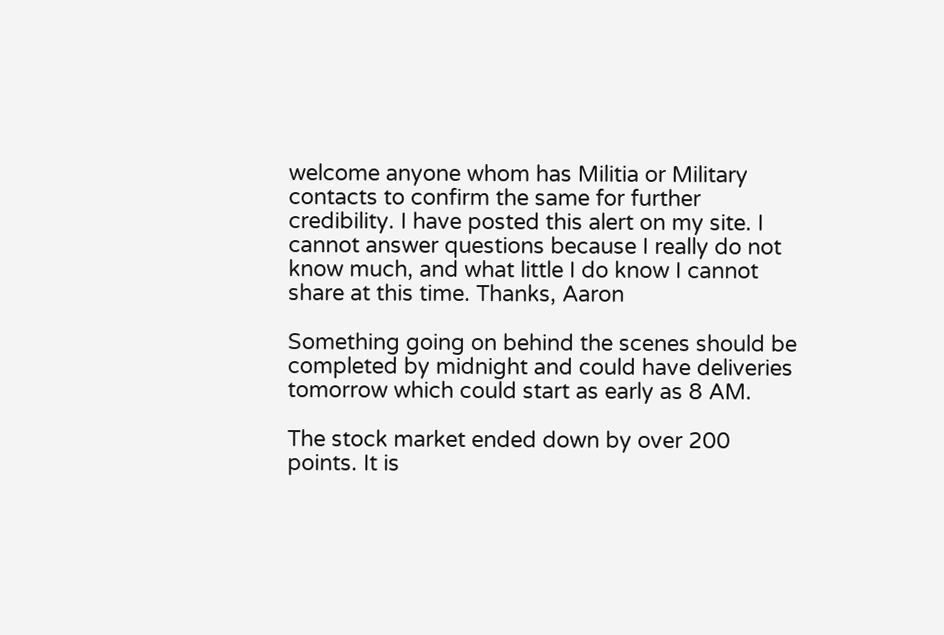welcome anyone whom has Militia or Military contacts to confirm the same for further credibility. I have posted this alert on my site. I cannot answer questions because I really do not know much, and what little I do know I cannot share at this time. Thanks, Aaron

Something going on behind the scenes should be completed by midnight and could have deliveries tomorrow which could start as early as 8 AM.

The stock market ended down by over 200 points. It is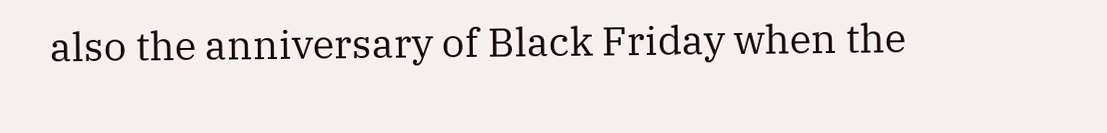also the anniversary of Black Friday when the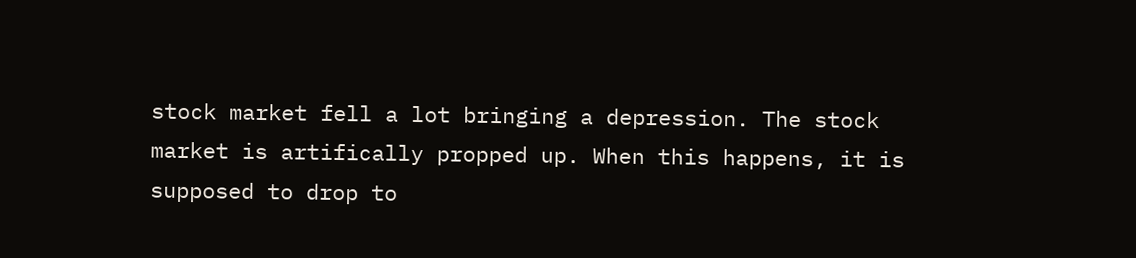stock market fell a lot bringing a depression. The stock market is artifically propped up. When this happens, it is supposed to drop to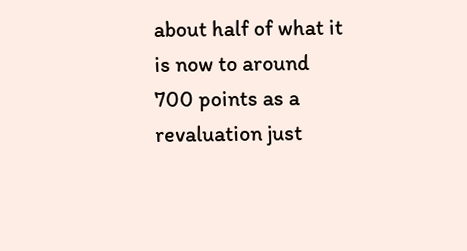about half of what it is now to around 700 points as a revaluation just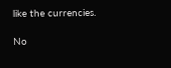like the currencies.

No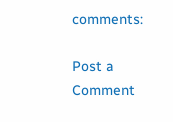comments:

Post a Comment